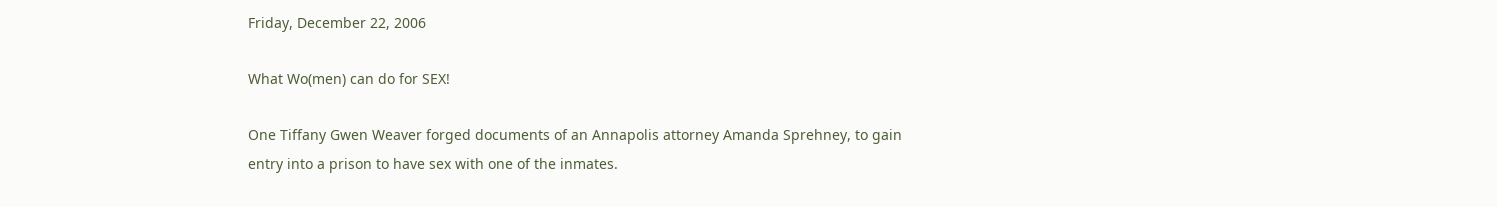Friday, December 22, 2006

What Wo(men) can do for SEX!

One Tiffany Gwen Weaver forged documents of an Annapolis attorney Amanda Sprehney, to gain entry into a prison to have sex with one of the inmates.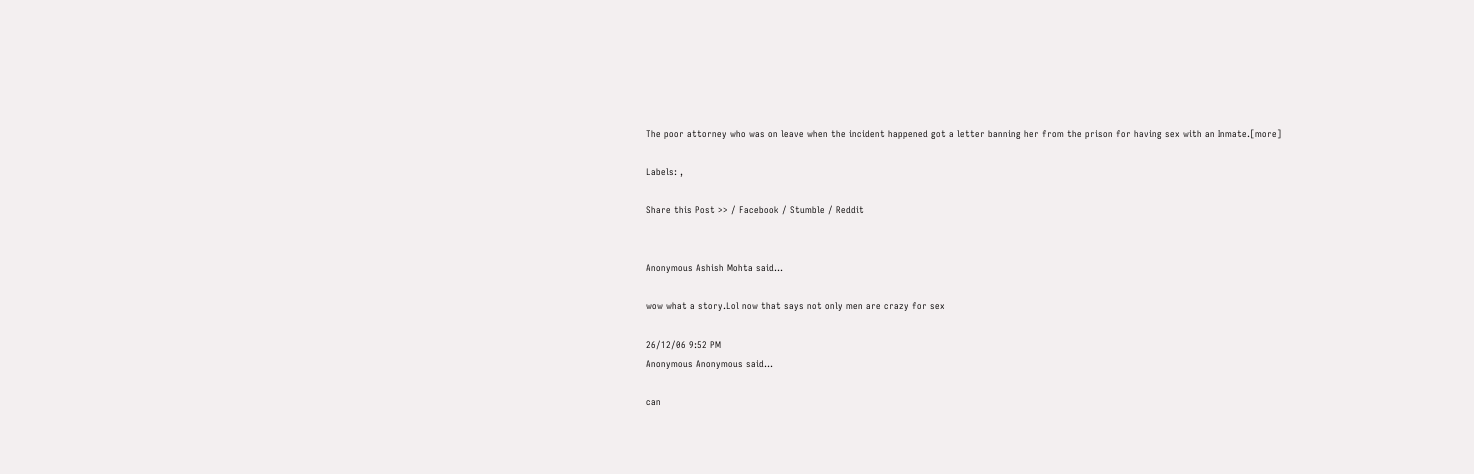The poor attorney who was on leave when the incident happened got a letter banning her from the prison for having sex with an Inmate.[more]

Labels: ,

Share this Post >> / Facebook / Stumble / Reddit


Anonymous Ashish Mohta said...

wow what a story.Lol now that says not only men are crazy for sex

26/12/06 9:52 PM
Anonymous Anonymous said...

can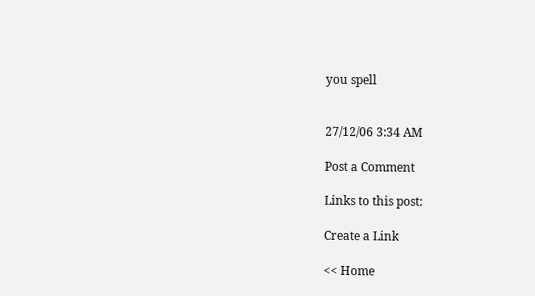you spell


27/12/06 3:34 AM

Post a Comment

Links to this post:

Create a Link

<< Home